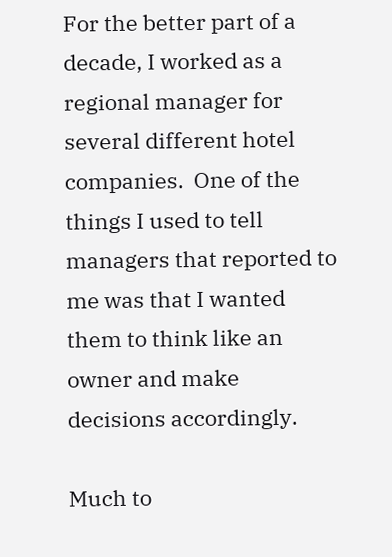For the better part of a decade, I worked as a regional manager for several different hotel companies.  One of the things I used to tell managers that reported to me was that I wanted them to think like an owner and make decisions accordingly.

Much to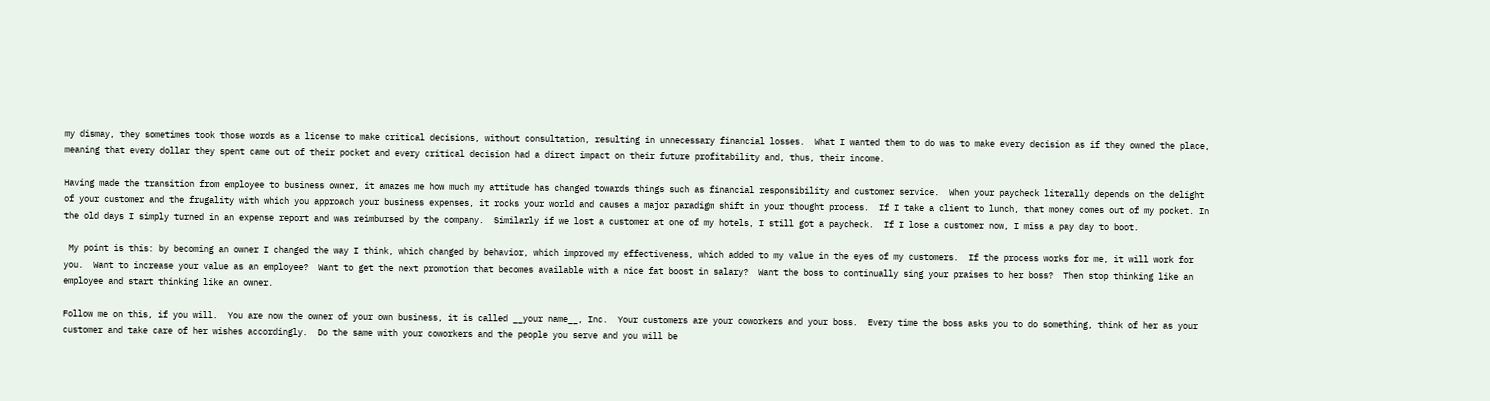my dismay, they sometimes took those words as a license to make critical decisions, without consultation, resulting in unnecessary financial losses.  What I wanted them to do was to make every decision as if they owned the place, meaning that every dollar they spent came out of their pocket and every critical decision had a direct impact on their future profitability and, thus, their income.

Having made the transition from employee to business owner, it amazes me how much my attitude has changed towards things such as financial responsibility and customer service.  When your paycheck literally depends on the delight of your customer and the frugality with which you approach your business expenses, it rocks your world and causes a major paradigm shift in your thought process.  If I take a client to lunch, that money comes out of my pocket. In the old days I simply turned in an expense report and was reimbursed by the company.  Similarly if we lost a customer at one of my hotels, I still got a paycheck.  If I lose a customer now, I miss a pay day to boot.

 My point is this: by becoming an owner I changed the way I think, which changed by behavior, which improved my effectiveness, which added to my value in the eyes of my customers.  If the process works for me, it will work for you.  Want to increase your value as an employee?  Want to get the next promotion that becomes available with a nice fat boost in salary?  Want the boss to continually sing your praises to her boss?  Then stop thinking like an employee and start thinking like an owner.

Follow me on this, if you will.  You are now the owner of your own business, it is called __your name__, Inc.  Your customers are your coworkers and your boss.  Every time the boss asks you to do something, think of her as your customer and take care of her wishes accordingly.  Do the same with your coworkers and the people you serve and you will be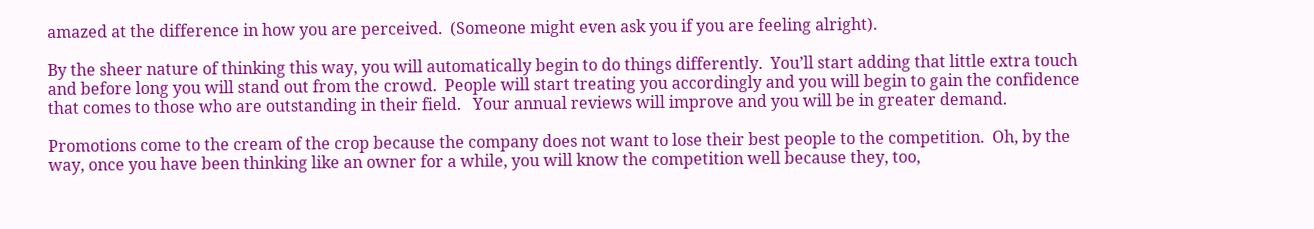amazed at the difference in how you are perceived.  (Someone might even ask you if you are feeling alright).

By the sheer nature of thinking this way, you will automatically begin to do things differently.  You’ll start adding that little extra touch and before long you will stand out from the crowd.  People will start treating you accordingly and you will begin to gain the confidence that comes to those who are outstanding in their field.   Your annual reviews will improve and you will be in greater demand.

Promotions come to the cream of the crop because the company does not want to lose their best people to the competition.  Oh, by the way, once you have been thinking like an owner for a while, you will know the competition well because they, too,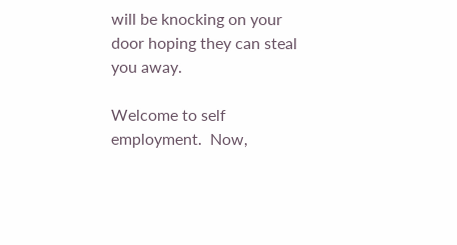will be knocking on your door hoping they can steal you away.

Welcome to self employment.  Now,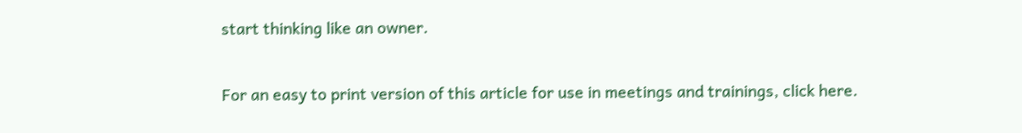start thinking like an owner.

For an easy to print version of this article for use in meetings and trainings, click here.